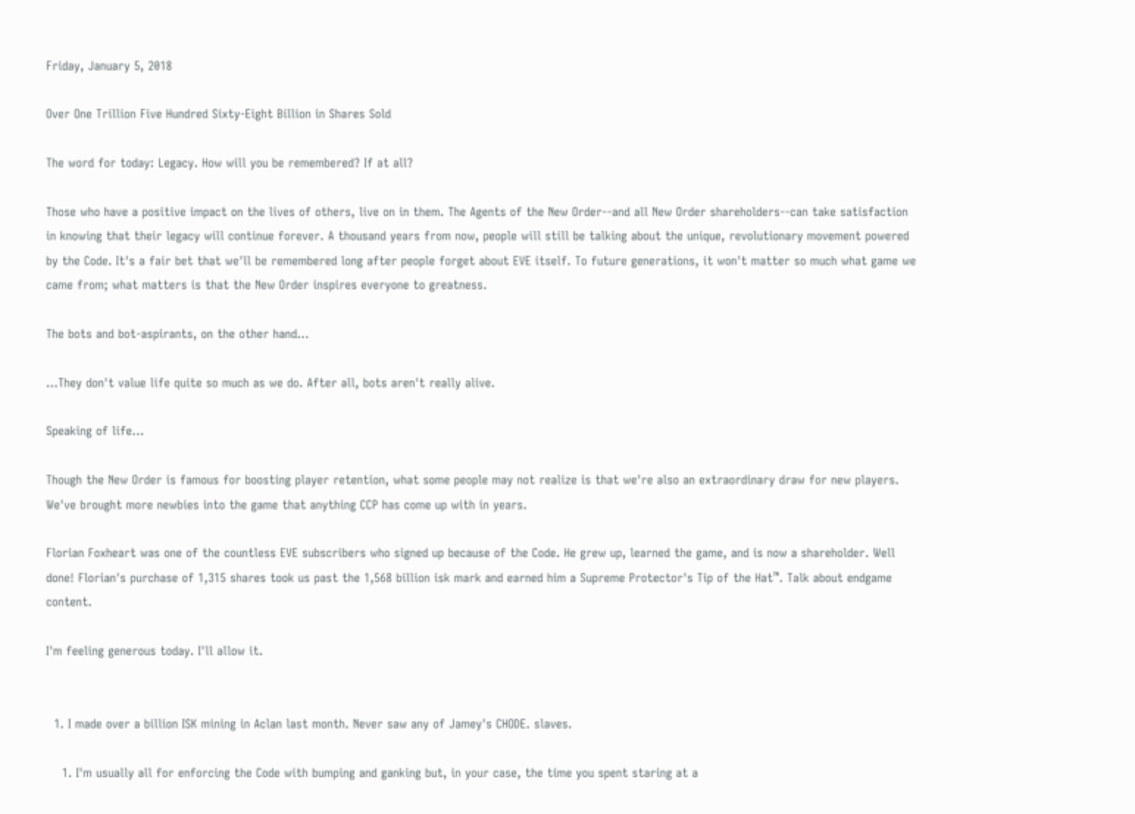Friday, January 5, 2018

Over One Trillion Five Hundred Sixty-Eight Billion in Shares Sold

The word for today: Legacy. How will you be remembered? If at all?

Those who have a positive impact on the lives of others, live on in them. The Agents of the New Order--and all New Order shareholders--can take satisfaction in knowing that their legacy will continue forever. A thousand years from now, people will still be talking about the unique, revolutionary movement powered by the Code. It's a fair bet that we'll be remembered long after people forget about EVE itself. To future generations, it won't matter so much what game we came from; what matters is that the New Order inspires everyone to greatness.

The bots and bot-aspirants, on the other hand...

...They don't value life quite so much as we do. After all, bots aren't really alive.

Speaking of life...

Though the New Order is famous for boosting player retention, what some people may not realize is that we're also an extraordinary draw for new players. We've brought more newbies into the game that anything CCP has come up with in years.

Florian Foxheart was one of the countless EVE subscribers who signed up because of the Code. He grew up, learned the game, and is now a shareholder. Well done! Florian's purchase of 1,315 shares took us past the 1,568 billion isk mark and earned him a Supreme Protector's Tip of the Hat™. Talk about endgame content.

I'm feeling generous today. I'll allow it.


  1. I made over a billion ISK mining in Aclan last month. Never saw any of Jamey's CHODE. slaves.

    1. I'm usually all for enforcing the Code with bumping and ganking but, in your case, the time you spent staring at a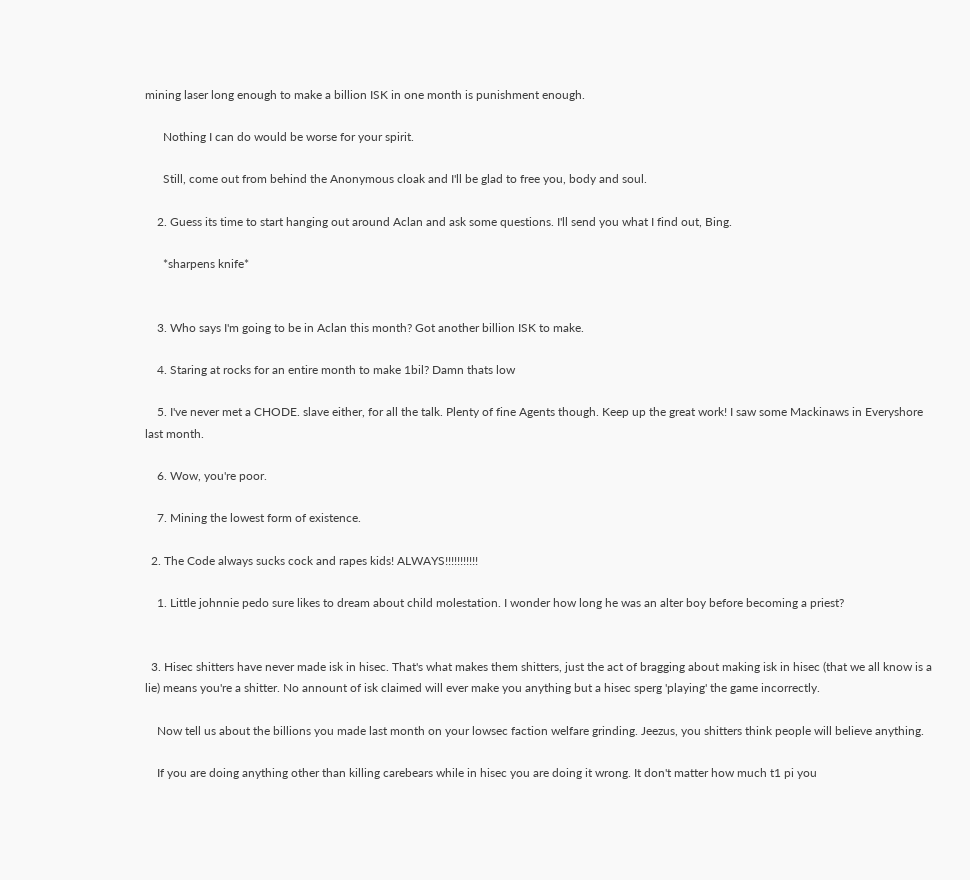mining laser long enough to make a billion ISK in one month is punishment enough.

      Nothing I can do would be worse for your spirit.

      Still, come out from behind the Anonymous cloak and I'll be glad to free you, body and soul.

    2. Guess its time to start hanging out around Aclan and ask some questions. I'll send you what I find out, Bing.

      *sharpens knife*


    3. Who says I'm going to be in Aclan this month? Got another billion ISK to make.

    4. Staring at rocks for an entire month to make 1bil? Damn thats low

    5. I've never met a CHODE. slave either, for all the talk. Plenty of fine Agents though. Keep up the great work! I saw some Mackinaws in Everyshore last month.

    6. Wow, you're poor.

    7. Mining the lowest form of existence.

  2. The Code always sucks cock and rapes kids! ALWAYS!!!!!!!!!!!

    1. Little johnnie pedo sure likes to dream about child molestation. I wonder how long he was an alter boy before becoming a priest?


  3. Hisec shitters have never made isk in hisec. That's what makes them shitters, just the act of bragging about making isk in hisec (that we all know is a lie) means you're a shitter. No annount of isk claimed will ever make you anything but a hisec sperg 'playing' the game incorrectly.

    Now tell us about the billions you made last month on your lowsec faction welfare grinding. Jeezus, you shitters think people will believe anything.

    If you are doing anything other than killing carebears while in hisec you are doing it wrong. It don't matter how much t1 pi you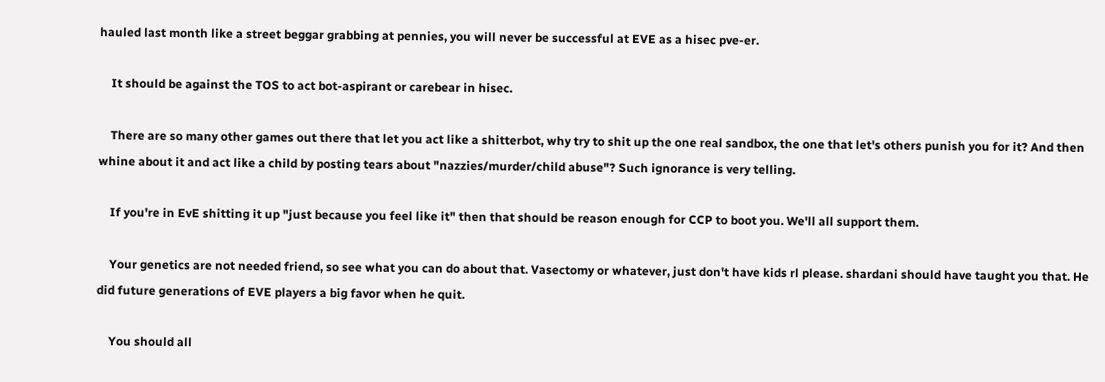hauled last month like a street beggar grabbing at pennies, you will never be successful at EVE as a hisec pve-er.

    It should be against the TOS to act bot-aspirant or carebear in hisec.

    There are so many other games out there that let you act like a shitterbot, why try to shit up the one real sandbox, the one that let's others punish you for it? And then whine about it and act like a child by posting tears about "nazzies/murder/child abuse"? Such ignorance is very telling.

    If you're in EvE shitting it up "just because you feel like it" then that should be reason enough for CCP to boot you. We'll all support them.

    Your genetics are not needed friend, so see what you can do about that. Vasectomy or whatever, just don't have kids rl please. shardani should have taught you that. He did future generations of EVE players a big favor when he quit.

    You should all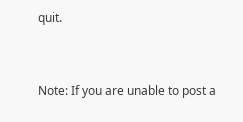quit.


Note: If you are unable to post a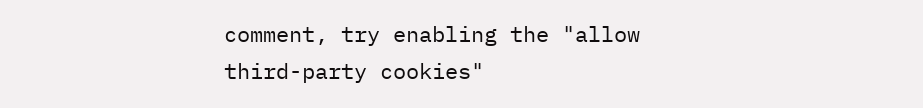comment, try enabling the "allow third-party cookies"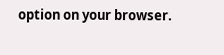option on your browser.